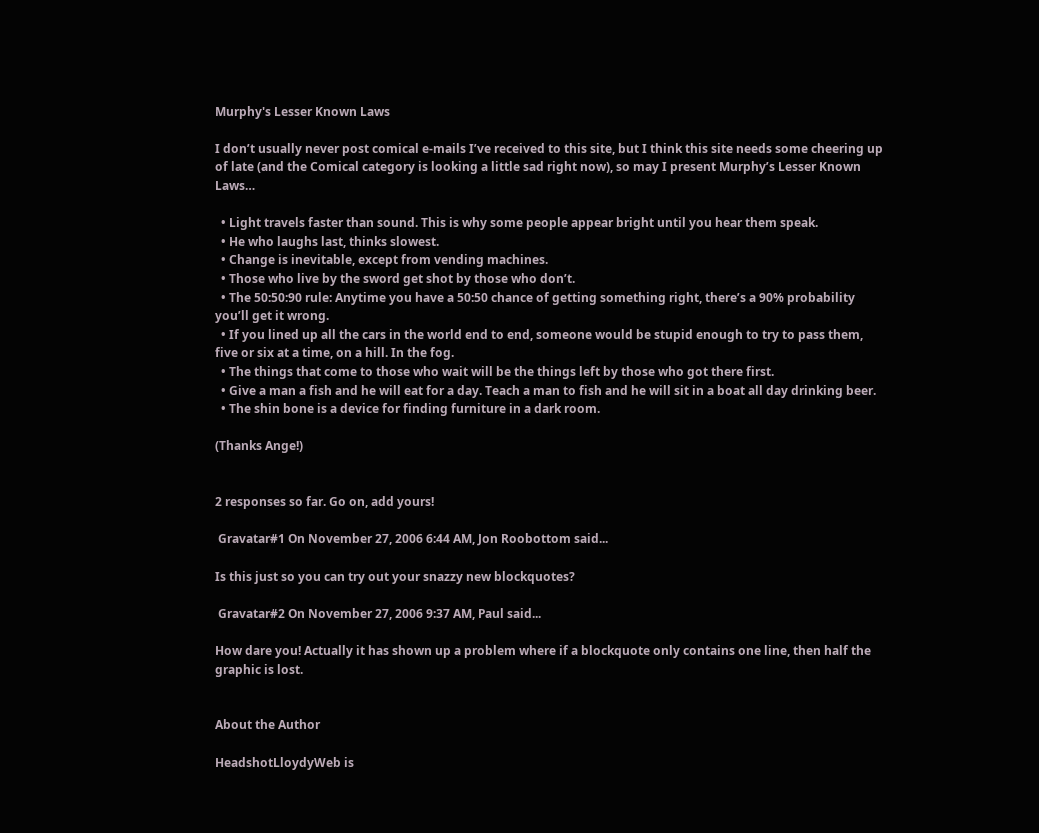Murphy's Lesser Known Laws

I don’t usually never post comical e-mails I’ve received to this site, but I think this site needs some cheering up of late (and the Comical category is looking a little sad right now), so may I present Murphy’s Lesser Known Laws…

  • Light travels faster than sound. This is why some people appear bright until you hear them speak.
  • He who laughs last, thinks slowest.
  • Change is inevitable, except from vending machines.
  • Those who live by the sword get shot by those who don’t.
  • The 50:50:90 rule: Anytime you have a 50:50 chance of getting something right, there’s a 90% probability you’ll get it wrong.
  • If you lined up all the cars in the world end to end, someone would be stupid enough to try to pass them, five or six at a time, on a hill. In the fog.
  • The things that come to those who wait will be the things left by those who got there first.
  • Give a man a fish and he will eat for a day. Teach a man to fish and he will sit in a boat all day drinking beer.
  • The shin bone is a device for finding furniture in a dark room.

(Thanks Ange!)


2 responses so far. Go on, add yours!

 Gravatar#1 On November 27, 2006 6:44 AM, Jon Roobottom said...

Is this just so you can try out your snazzy new blockquotes?

 Gravatar#2 On November 27, 2006 9:37 AM, Paul said...

How dare you! Actually it has shown up a problem where if a blockquote only contains one line, then half the graphic is lost.


About the Author

HeadshotLloydyWeb is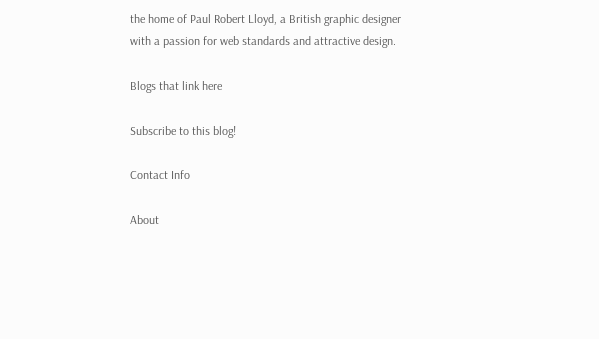the home of Paul Robert Lloyd, a British graphic designer with a passion for web standards and attractive design.

Blogs that link here

Subscribe to this blog!

Contact Info

About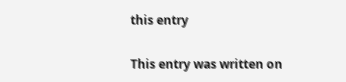this entry

This entry was written on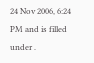24 Nov 2006, 6:24 PM and is filled under .